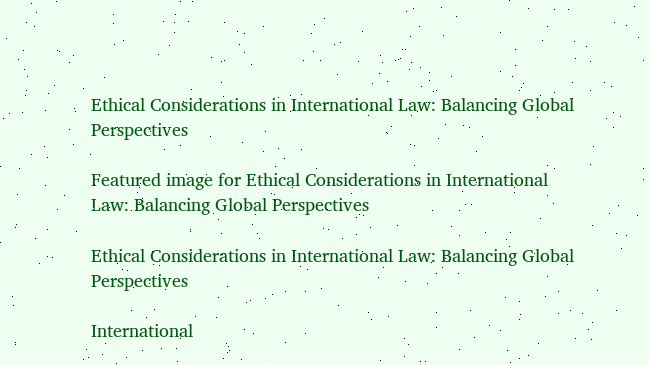Ethical Considerations in International Law: Balancing Global Perspectives

Featured image for Ethical Considerations in International Law: Balancing Global Perspectives

Ethical Considerations in International Law: Balancing Global Perspectives

International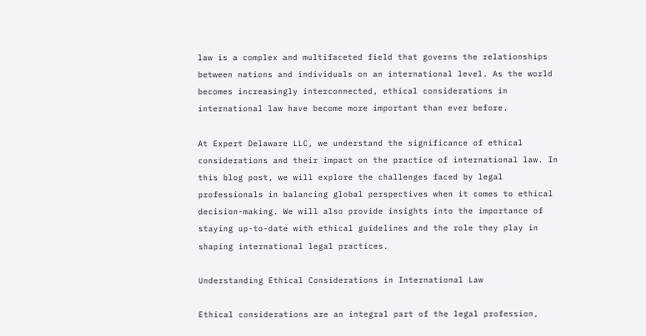law is a complex and multifaceted field that governs the relationships between nations and individuals on an international level. As the world becomes increasingly interconnected, ethical considerations in international law have become more important than ever before.

At Expert Delaware LLC, we understand the significance of ethical considerations and their impact on the practice of international law. In this blog post, we will explore the challenges faced by legal professionals in balancing global perspectives when it comes to ethical decision-making. We will also provide insights into the importance of staying up-to-date with ethical guidelines and the role they play in shaping international legal practices.

Understanding Ethical Considerations in International Law

Ethical considerations are an integral part of the legal profession,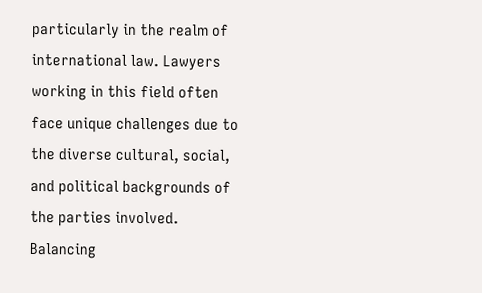particularly in the realm of international law. Lawyers working in this field often face unique challenges due to the diverse cultural, social, and political backgrounds of the parties involved. Balancing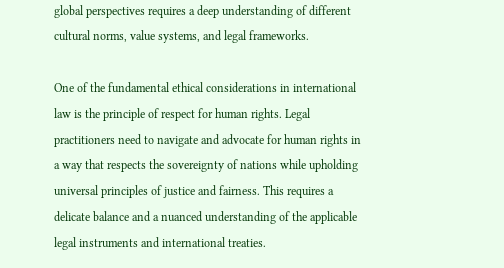global perspectives requires a deep understanding of different cultural norms, value systems, and legal frameworks.

One of the fundamental ethical considerations in international law is the principle of respect for human rights. Legal practitioners need to navigate and advocate for human rights in a way that respects the sovereignty of nations while upholding universal principles of justice and fairness. This requires a delicate balance and a nuanced understanding of the applicable legal instruments and international treaties.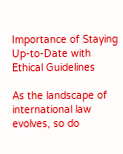Importance of Staying Up-to-Date with Ethical Guidelines

As the landscape of international law evolves, so do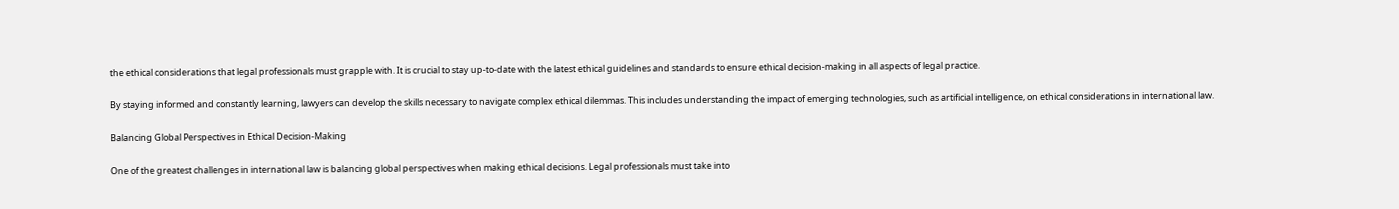the ethical considerations that legal professionals must grapple with. It is crucial to stay up-to-date with the latest ethical guidelines and standards to ensure ethical decision-making in all aspects of legal practice.

By staying informed and constantly learning, lawyers can develop the skills necessary to navigate complex ethical dilemmas. This includes understanding the impact of emerging technologies, such as artificial intelligence, on ethical considerations in international law.

Balancing Global Perspectives in Ethical Decision-Making

One of the greatest challenges in international law is balancing global perspectives when making ethical decisions. Legal professionals must take into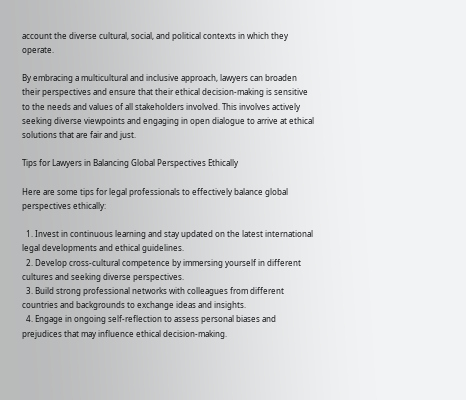account the diverse cultural, social, and political contexts in which they operate.

By embracing a multicultural and inclusive approach, lawyers can broaden their perspectives and ensure that their ethical decision-making is sensitive to the needs and values of all stakeholders involved. This involves actively seeking diverse viewpoints and engaging in open dialogue to arrive at ethical solutions that are fair and just.

Tips for Lawyers in Balancing Global Perspectives Ethically

Here are some tips for legal professionals to effectively balance global perspectives ethically:

  1. Invest in continuous learning and stay updated on the latest international legal developments and ethical guidelines.
  2. Develop cross-cultural competence by immersing yourself in different cultures and seeking diverse perspectives.
  3. Build strong professional networks with colleagues from different countries and backgrounds to exchange ideas and insights.
  4. Engage in ongoing self-reflection to assess personal biases and prejudices that may influence ethical decision-making.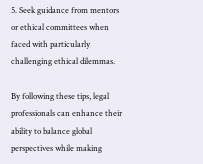5. Seek guidance from mentors or ethical committees when faced with particularly challenging ethical dilemmas.

By following these tips, legal professionals can enhance their ability to balance global perspectives while making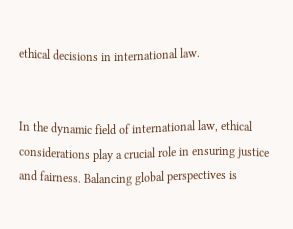ethical decisions in international law.


In the dynamic field of international law, ethical considerations play a crucial role in ensuring justice and fairness. Balancing global perspectives is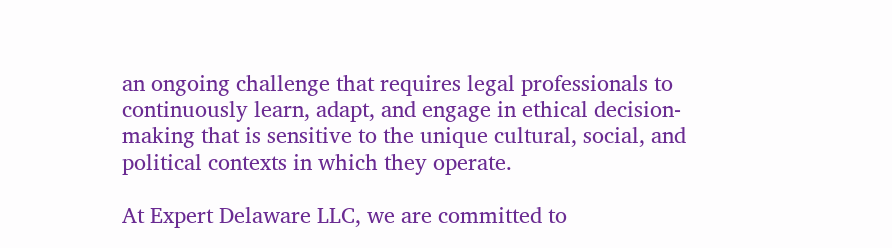an ongoing challenge that requires legal professionals to continuously learn, adapt, and engage in ethical decision-making that is sensitive to the unique cultural, social, and political contexts in which they operate.

At Expert Delaware LLC, we are committed to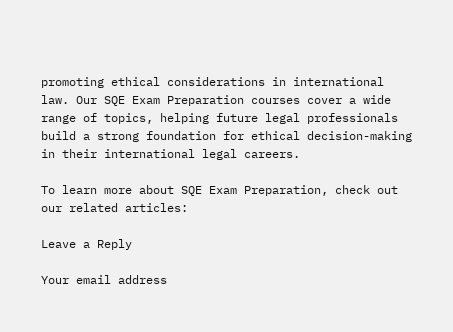promoting ethical considerations in international law. Our SQE Exam Preparation courses cover a wide range of topics, helping future legal professionals build a strong foundation for ethical decision-making in their international legal careers.

To learn more about SQE Exam Preparation, check out our related articles:

Leave a Reply

Your email address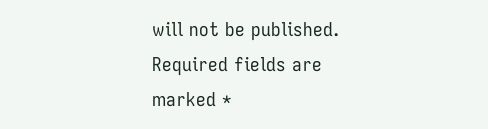will not be published. Required fields are marked *